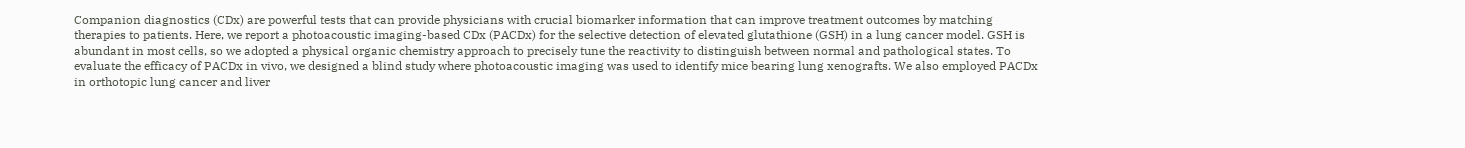Companion diagnostics (CDx) are powerful tests that can provide physicians with crucial biomarker information that can improve treatment outcomes by matching therapies to patients. Here, we report a photoacoustic imaging-based CDx (PACDx) for the selective detection of elevated glutathione (GSH) in a lung cancer model. GSH is abundant in most cells, so we adopted a physical organic chemistry approach to precisely tune the reactivity to distinguish between normal and pathological states. To evaluate the efficacy of PACDx in vivo, we designed a blind study where photoacoustic imaging was used to identify mice bearing lung xenografts. We also employed PACDx in orthotopic lung cancer and liver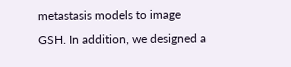metastasis models to image GSH. In addition, we designed a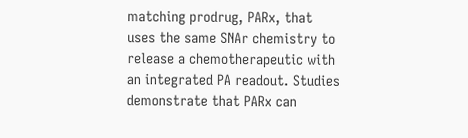matching prodrug, PARx, that uses the same SNAr chemistry to release a chemotherapeutic with an integrated PA readout. Studies demonstrate that PARx can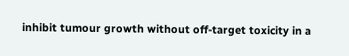inhibit tumour growth without off-target toxicity in a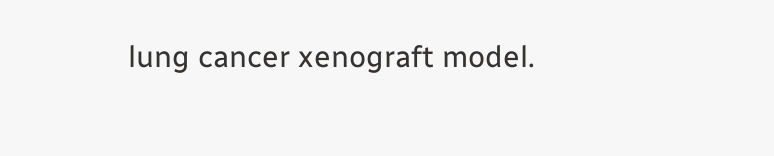lung cancer xenograft model.